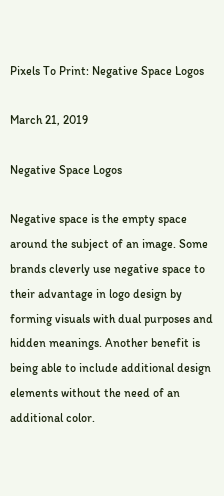Pixels To Print: Negative Space Logos

March 21, 2019

Negative Space Logos

Negative space is the empty space around the subject of an image. Some brands cleverly use negative space to their advantage in logo design by forming visuals with dual purposes and hidden meanings. Another benefit is being able to include additional design elements without the need of an additional color.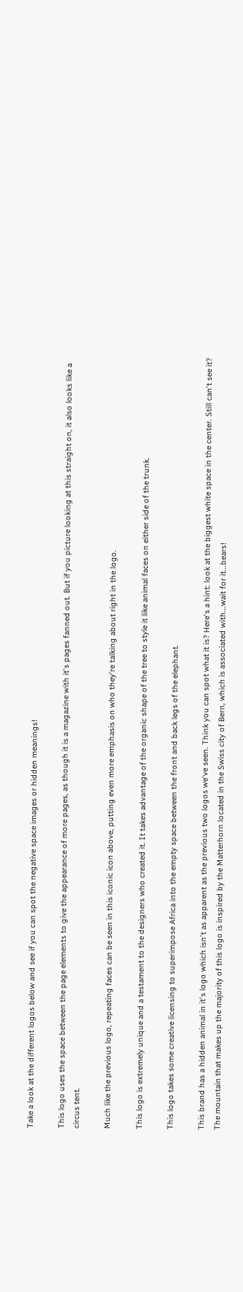Take a look at the different logos below and see if you can spot the negative space images or hidden meanings!

This logo uses the space between the page elements to give the appearance of more pages, as though it is a magazine with it's pages fanned out. But if you picture looking at this straight on, it also looks like a circus tent.

Much like the previous logo, repeating faces can be seen in this iconic icon above, putting even more emphasis on who they're talking about right in the logo.

This logo is extremely unique and a testament to the designers who created it. It takes advantage of the organic shape of the tree to style it like animal faces on either side of the trunk.

This logo takes some creative licensing to superimpose Africa into the empty space between the front and back legs of the elephant.

This brand has a hidden animal in it's logo which isn't as apparent as the previous two logos we've seen. Think you can spot what it is? Here's a hint: look at the biggest white space in the center. Still can't see it? The mountain that makes up the majority of this logo is inspired by the Matterhorn located in the Swiss city of Bern, which is associated with...wait for it...bears!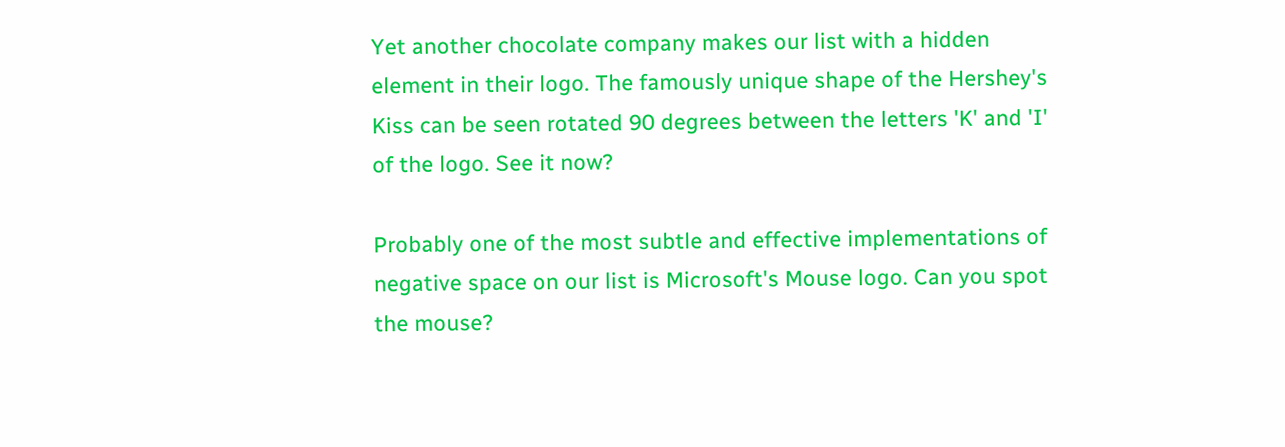Yet another chocolate company makes our list with a hidden element in their logo. The famously unique shape of the Hershey's Kiss can be seen rotated 90 degrees between the letters 'K' and 'I' of the logo. See it now?

Probably one of the most subtle and effective implementations of negative space on our list is Microsoft's Mouse logo. Can you spot the mouse?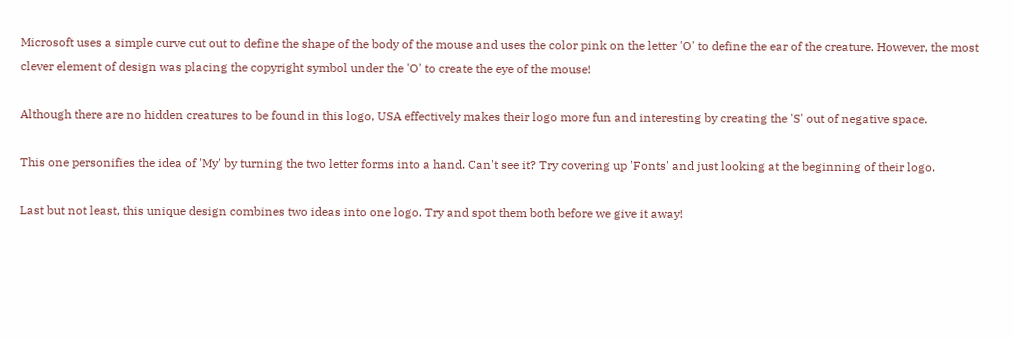Microsoft uses a simple curve cut out to define the shape of the body of the mouse and uses the color pink on the letter 'O' to define the ear of the creature. However, the most clever element of design was placing the copyright symbol under the 'O' to create the eye of the mouse!

Although there are no hidden creatures to be found in this logo, USA effectively makes their logo more fun and interesting by creating the 'S' out of negative space.

This one personifies the idea of 'My' by turning the two letter forms into a hand. Can't see it? Try covering up 'Fonts' and just looking at the beginning of their logo.

Last but not least, this unique design combines two ideas into one logo. Try and spot them both before we give it away!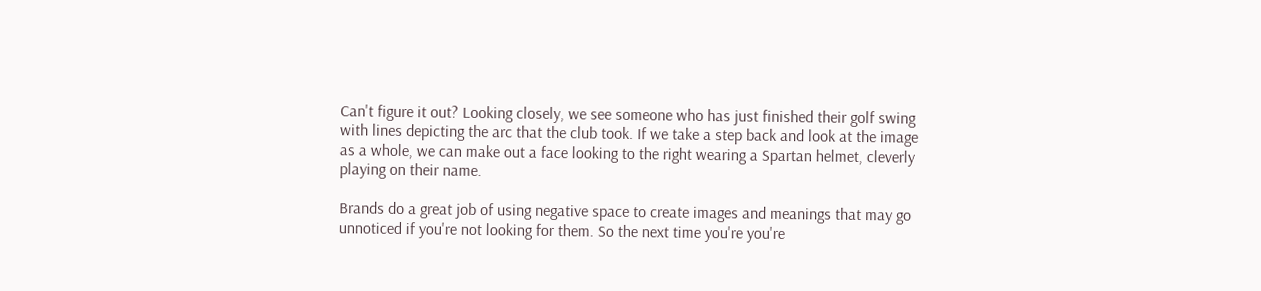Can't figure it out? Looking closely, we see someone who has just finished their golf swing with lines depicting the arc that the club took. If we take a step back and look at the image as a whole, we can make out a face looking to the right wearing a Spartan helmet, cleverly playing on their name.

Brands do a great job of using negative space to create images and meanings that may go unnoticed if you're not looking for them. So the next time you're you're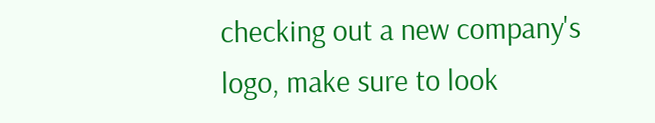checking out a new company's logo, make sure to look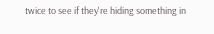twice to see if they're hiding something in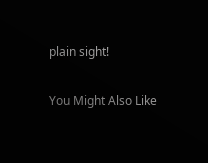plain sight!

You Might Also Like